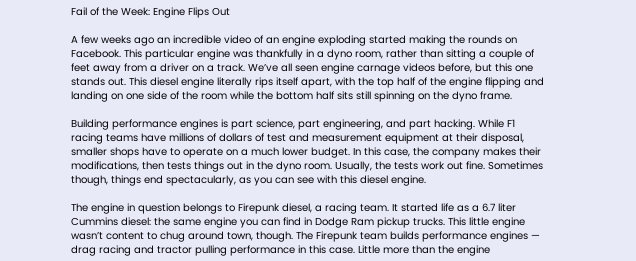Fail of the Week: Engine Flips Out

A few weeks ago an incredible video of an engine exploding started making the rounds on Facebook. This particular engine was thankfully in a dyno room, rather than sitting a couple of feet away from a driver on a track. We’ve all seen engine carnage videos before, but this one stands out. This diesel engine literally rips itself apart, with the top half of the engine flipping and landing on one side of the room while the bottom half sits still spinning on the dyno frame.

Building performance engines is part science, part engineering, and part hacking. While F1 racing teams have millions of dollars of test and measurement equipment at their disposal, smaller shops have to operate on a much lower budget. In this case, the company makes their modifications, then tests things out in the dyno room. Usually, the tests work out fine. Sometimes though, things end spectacularly, as you can see with this diesel engine.

The engine in question belongs to Firepunk diesel, a racing team. It started life as a 6.7 liter Cummins diesel: the same engine you can find in Dodge Ram pickup trucks. This little engine wasn’t content to chug around town, though. The Firepunk team builds performance engines — drag racing and tractor pulling performance in this case. Little more than the engine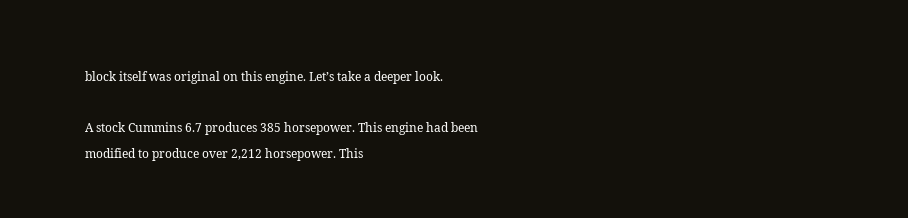block itself was original on this engine. Let’s take a deeper look.

A stock Cummins 6.7 produces 385 horsepower. This engine had been modified to produce over 2,212 horsepower. This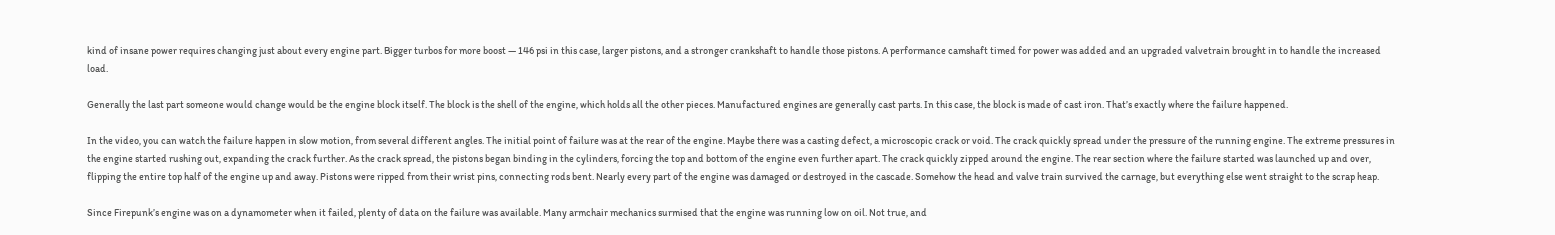kind of insane power requires changing just about every engine part. Bigger turbos for more boost — 146 psi in this case, larger pistons, and a stronger crankshaft to handle those pistons. A performance camshaft timed for power was added and an upgraded valvetrain brought in to handle the increased load.

Generally the last part someone would change would be the engine block itself. The block is the shell of the engine, which holds all the other pieces. Manufactured engines are generally cast parts. In this case, the block is made of cast iron. That’s exactly where the failure happened.

In the video, you can watch the failure happen in slow motion, from several different angles. The initial point of failure was at the rear of the engine. Maybe there was a casting defect, a microscopic crack or void. The crack quickly spread under the pressure of the running engine. The extreme pressures in the engine started rushing out, expanding the crack further. As the crack spread, the pistons began binding in the cylinders, forcing the top and bottom of the engine even further apart. The crack quickly zipped around the engine. The rear section where the failure started was launched up and over, flipping the entire top half of the engine up and away. Pistons were ripped from their wrist pins, connecting rods bent. Nearly every part of the engine was damaged or destroyed in the cascade. Somehow the head and valve train survived the carnage, but everything else went straight to the scrap heap.

Since Firepunk’s engine was on a dynamometer when it failed, plenty of data on the failure was available. Many armchair mechanics surmised that the engine was running low on oil. Not true, and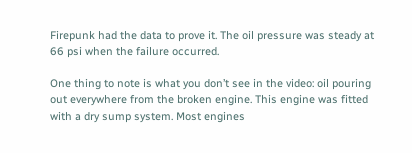Firepunk had the data to prove it. The oil pressure was steady at 66 psi when the failure occurred.

One thing to note is what you don’t see in the video: oil pouring out everywhere from the broken engine. This engine was fitted with a dry sump system. Most engines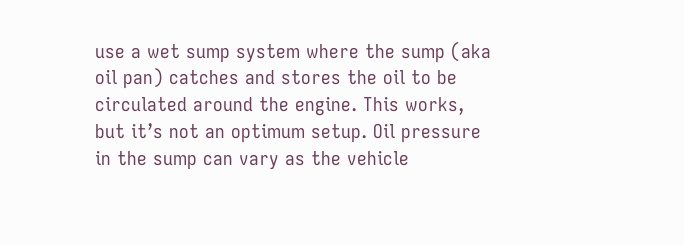use a wet sump system where the sump (aka oil pan) catches and stores the oil to be circulated around the engine. This works, but it’s not an optimum setup. Oil pressure in the sump can vary as the vehicle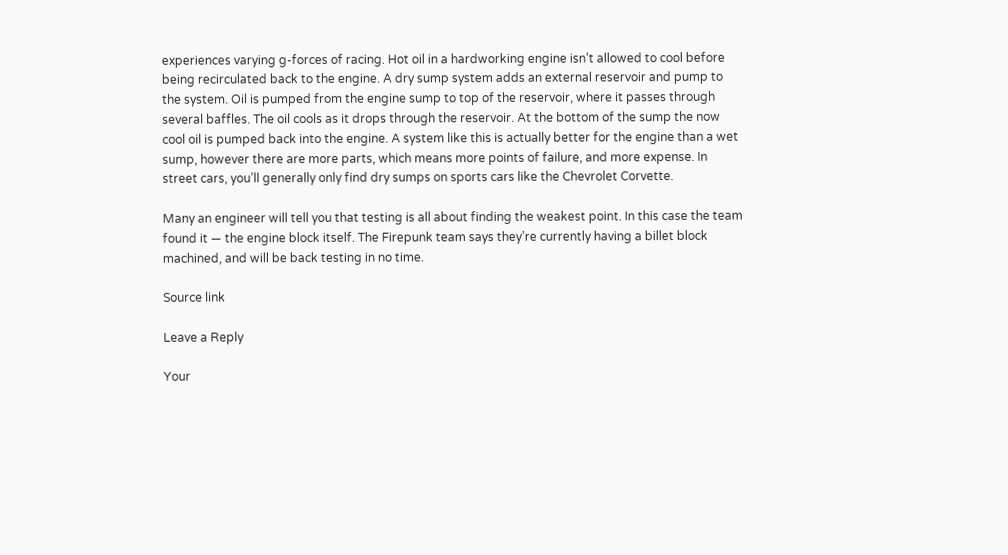experiences varying g-forces of racing. Hot oil in a hardworking engine isn’t allowed to cool before being recirculated back to the engine. A dry sump system adds an external reservoir and pump to the system. Oil is pumped from the engine sump to top of the reservoir, where it passes through several baffles. The oil cools as it drops through the reservoir. At the bottom of the sump the now cool oil is pumped back into the engine. A system like this is actually better for the engine than a wet sump, however there are more parts, which means more points of failure, and more expense. In street cars, you’ll generally only find dry sumps on sports cars like the Chevrolet Corvette.

Many an engineer will tell you that testing is all about finding the weakest point. In this case the team found it — the engine block itself. The Firepunk team says they’re currently having a billet block machined, and will be back testing in no time.

Source link

Leave a Reply

Your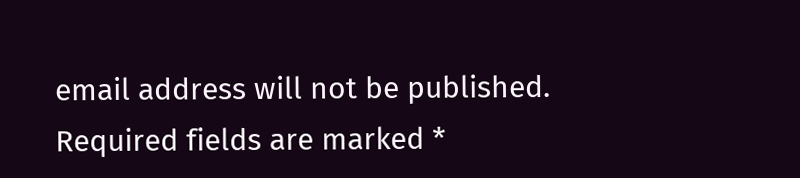email address will not be published. Required fields are marked *